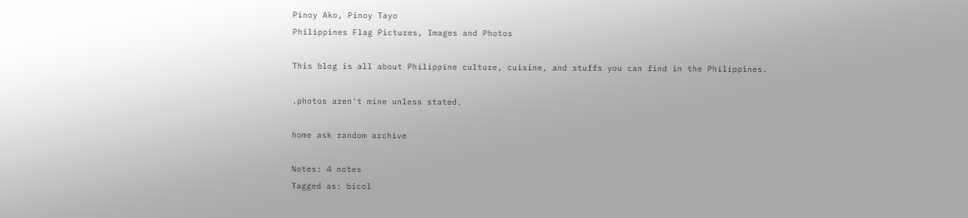Pinoy Ako, Pinoy Tayo
Philippines Flag Pictures, Images and Photos

This blog is all about Philippine culture, cuisine, and stuffs you can find in the Philippines.

.photos aren't mine unless stated.

home ask random archive

Notes: 4 notes
Tagged as: bicol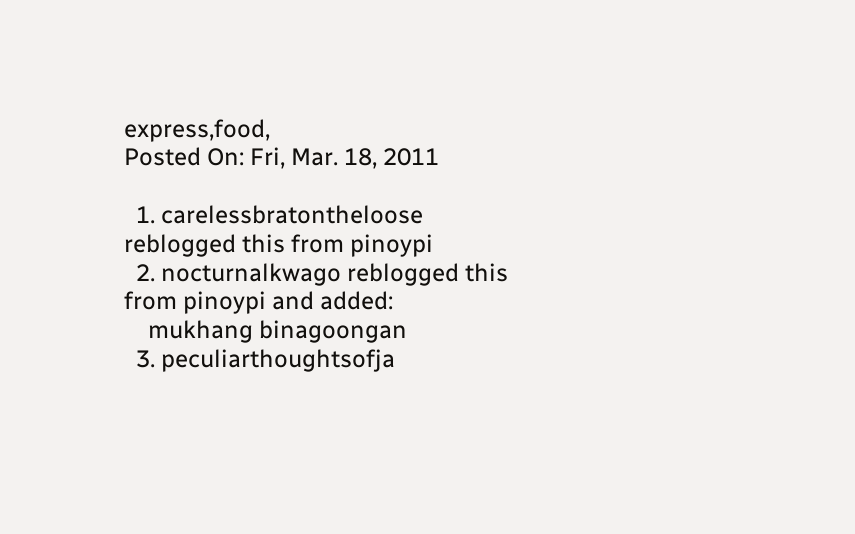express,food,
Posted On: Fri, Mar. 18, 2011

  1. carelessbratontheloose reblogged this from pinoypi
  2. nocturnalkwago reblogged this from pinoypi and added:
    mukhang binagoongan
  3. peculiarthoughtsofja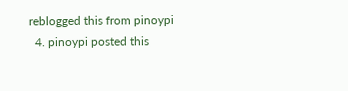reblogged this from pinoypi
  4. pinoypi posted this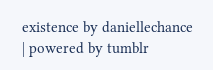existence by daniellechance | powered by tumblr